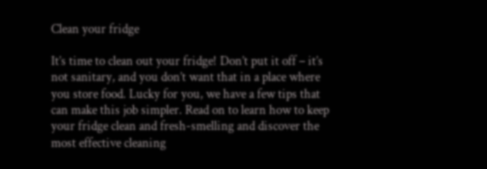Clean your fridge

It’s time to clean out your fridge! Don’t put it off – it’s not sanitary, and you don’t want that in a place where you store food. Lucky for you, we have a few tips that can make this job simpler. Read on to learn how to keep your fridge clean and fresh-smelling and discover the most effective cleaning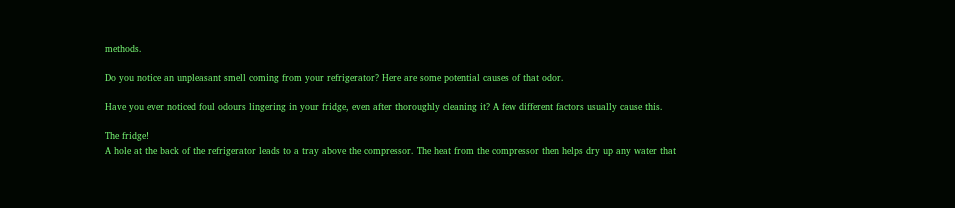methods.

Do you notice an unpleasant smell coming from your refrigerator? Here are some potential causes of that odor.

Have you ever noticed foul odours lingering in your fridge, even after thoroughly cleaning it? A few different factors usually cause this.

The fridge!
A hole at the back of the refrigerator leads to a tray above the compressor. The heat from the compressor then helps dry up any water that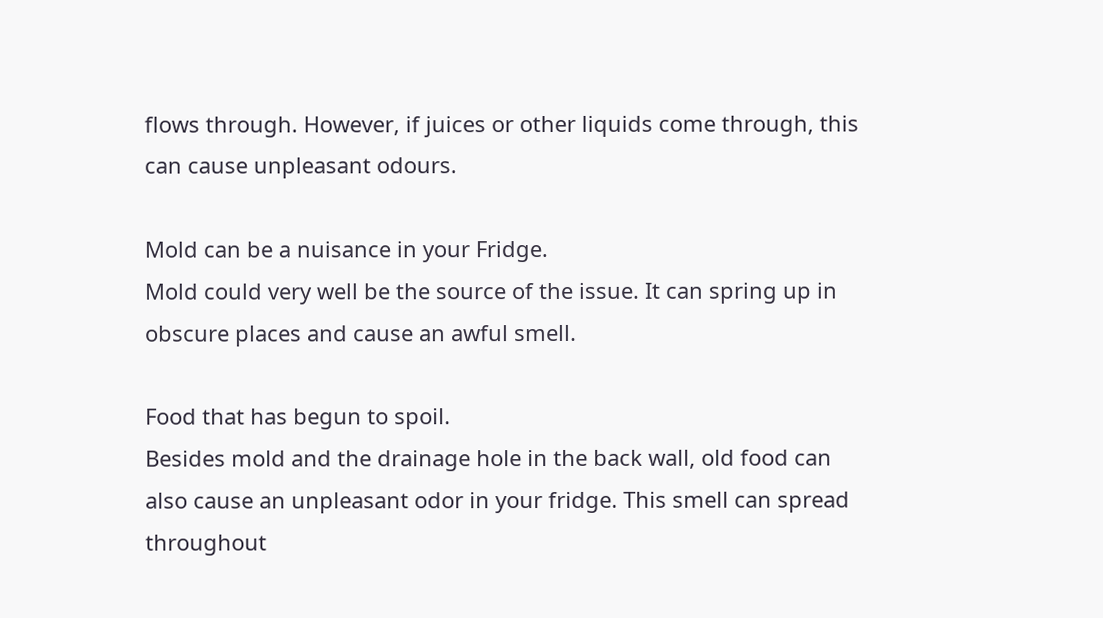flows through. However, if juices or other liquids come through, this can cause unpleasant odours.

Mold can be a nuisance in your Fridge.
Mold could very well be the source of the issue. It can spring up in obscure places and cause an awful smell.

Food that has begun to spoil.
Besides mold and the drainage hole in the back wall, old food can also cause an unpleasant odor in your fridge. This smell can spread throughout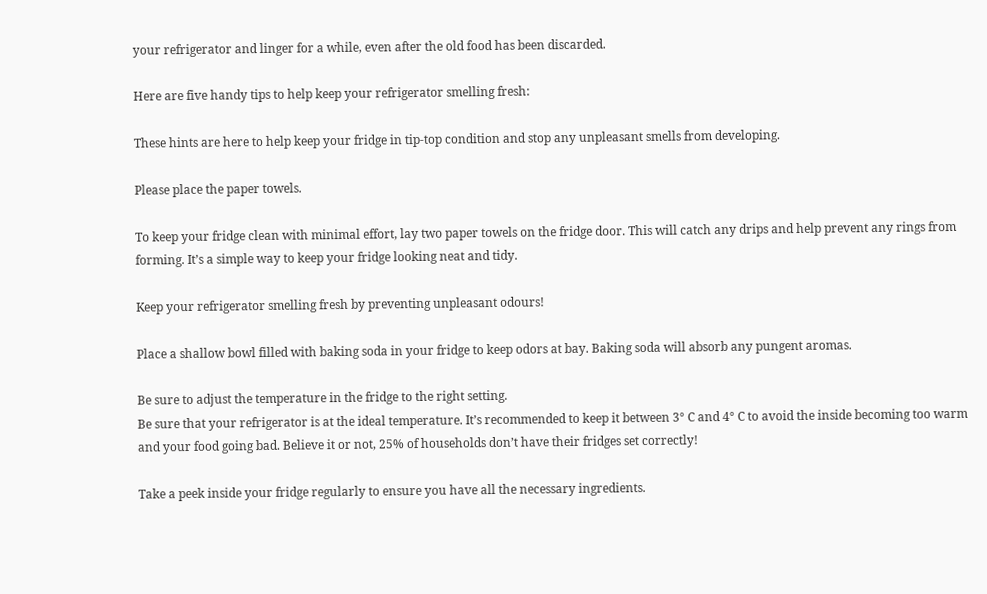your refrigerator and linger for a while, even after the old food has been discarded.

Here are five handy tips to help keep your refrigerator smelling fresh:

These hints are here to help keep your fridge in tip-top condition and stop any unpleasant smells from developing.

Please place the paper towels.

To keep your fridge clean with minimal effort, lay two paper towels on the fridge door. This will catch any drips and help prevent any rings from forming. It’s a simple way to keep your fridge looking neat and tidy.

Keep your refrigerator smelling fresh by preventing unpleasant odours!

Place a shallow bowl filled with baking soda in your fridge to keep odors at bay. Baking soda will absorb any pungent aromas.

Be sure to adjust the temperature in the fridge to the right setting.
Be sure that your refrigerator is at the ideal temperature. It’s recommended to keep it between 3° C and 4° C to avoid the inside becoming too warm and your food going bad. Believe it or not, 25% of households don’t have their fridges set correctly!

Take a peek inside your fridge regularly to ensure you have all the necessary ingredients.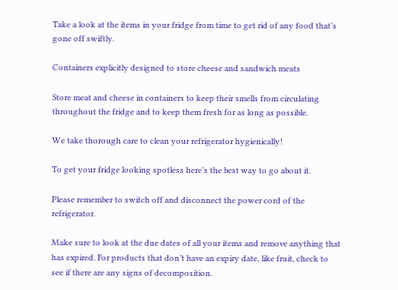Take a look at the items in your fridge from time to get rid of any food that’s gone off swiftly.

Containers explicitly designed to store cheese and sandwich meats

Store meat and cheese in containers to keep their smells from circulating throughout the fridge and to keep them fresh for as long as possible.

We take thorough care to clean your refrigerator hygienically!

To get your fridge looking spotless here’s the best way to go about it.

Please remember to switch off and disconnect the power cord of the refrigerator.

Make sure to look at the due dates of all your items and remove anything that has expired. For products that don’t have an expiry date, like fruit, check to see if there are any signs of decomposition.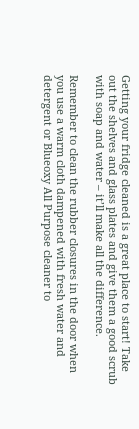Getting your fridge cleaned is a great place to start! Take out the shelves and glass plates and give them a good scrub with soap and water – it’ll make all the difference.

Remember to clean the rubber closures in the door when you use a warm cloth dampened with fresh water and detergent or Blueoxy All Purpose cleaner to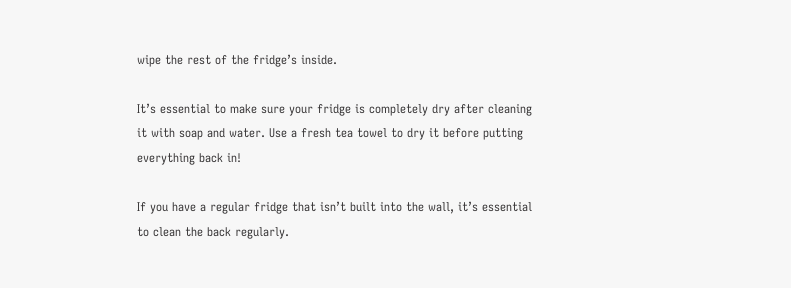wipe the rest of the fridge’s inside.

It’s essential to make sure your fridge is completely dry after cleaning it with soap and water. Use a fresh tea towel to dry it before putting everything back in!

If you have a regular fridge that isn’t built into the wall, it’s essential to clean the back regularly.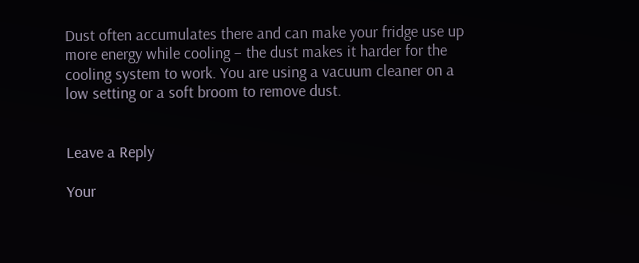Dust often accumulates there and can make your fridge use up more energy while cooling – the dust makes it harder for the cooling system to work. You are using a vacuum cleaner on a low setting or a soft broom to remove dust.


Leave a Reply

Your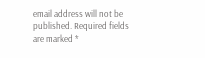email address will not be published. Required fields are marked *